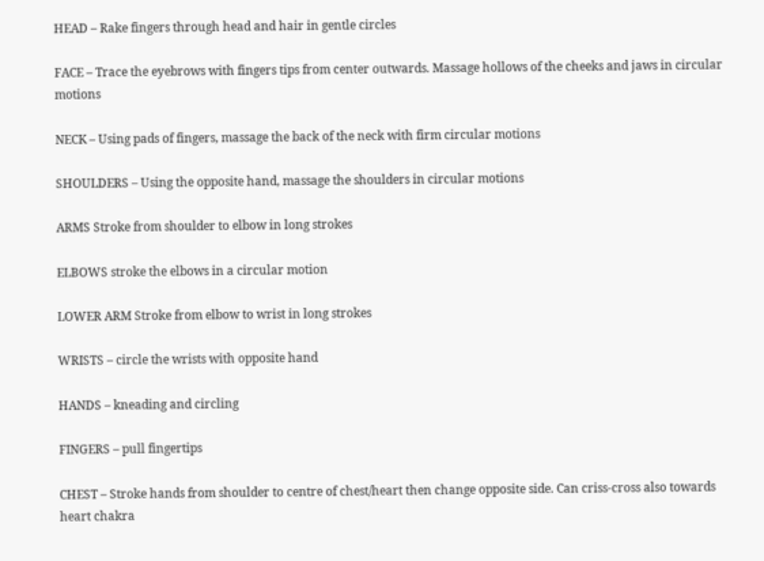HEAD – Rake fingers through head and hair in gentle circles

FACE – Trace the eyebrows with fingers tips from center outwards. Massage hollows of the cheeks and jaws in circular motions

NECK – Using pads of fingers, massage the back of the neck with firm circular motions

SHOULDERS – Using the opposite hand, massage the shoulders in circular motions

ARMS Stroke from shoulder to elbow in long strokes

ELBOWS stroke the elbows in a circular motion

LOWER ARM Stroke from elbow to wrist in long strokes

WRISTS – circle the wrists with opposite hand

HANDS – kneading and circling

FINGERS – pull fingertips

CHEST – Stroke hands from shoulder to centre of chest/heart then change opposite side. Can criss-cross also towards heart chakra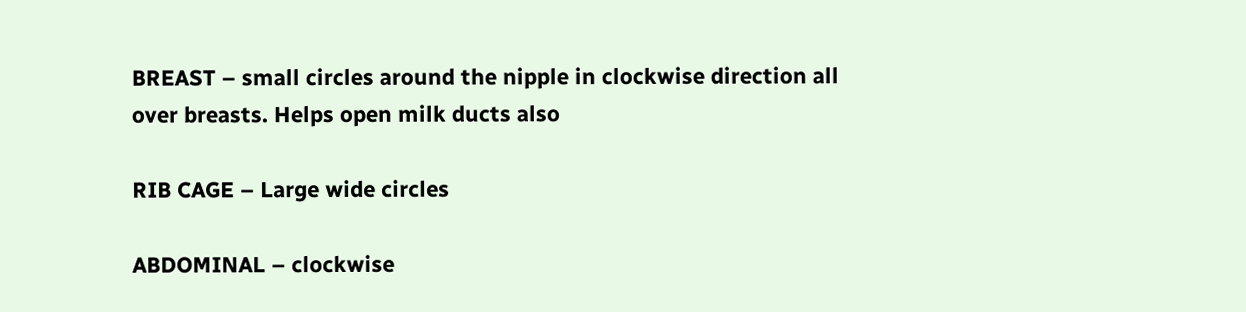BREAST – small circles around the nipple in clockwise direction all over breasts. Helps open milk ducts also

RIB CAGE – Large wide circles

ABDOMINAL – clockwise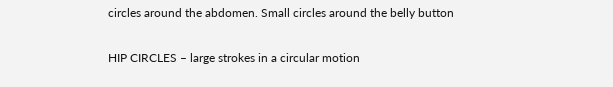circles around the abdomen. Small circles around the belly button

HIP CIRCLES – large strokes in a circular motion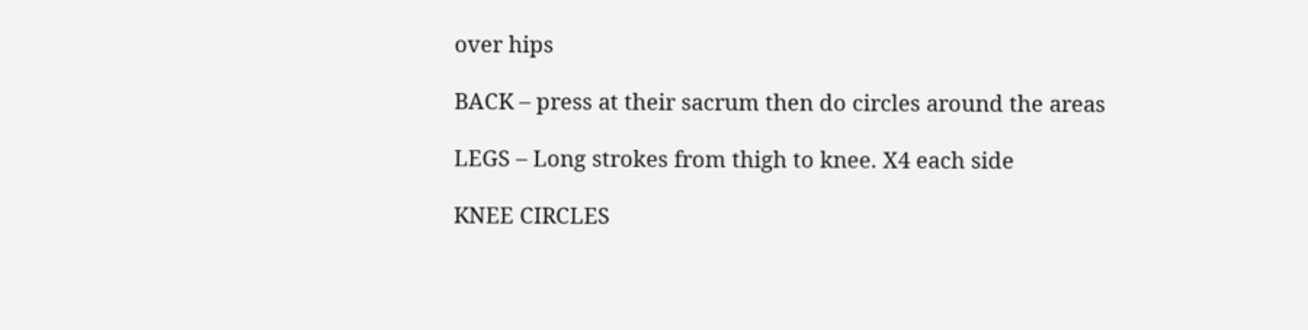over hips

BACK – press at their sacrum then do circles around the areas

LEGS – Long strokes from thigh to knee. X4 each side

KNEE CIRCLES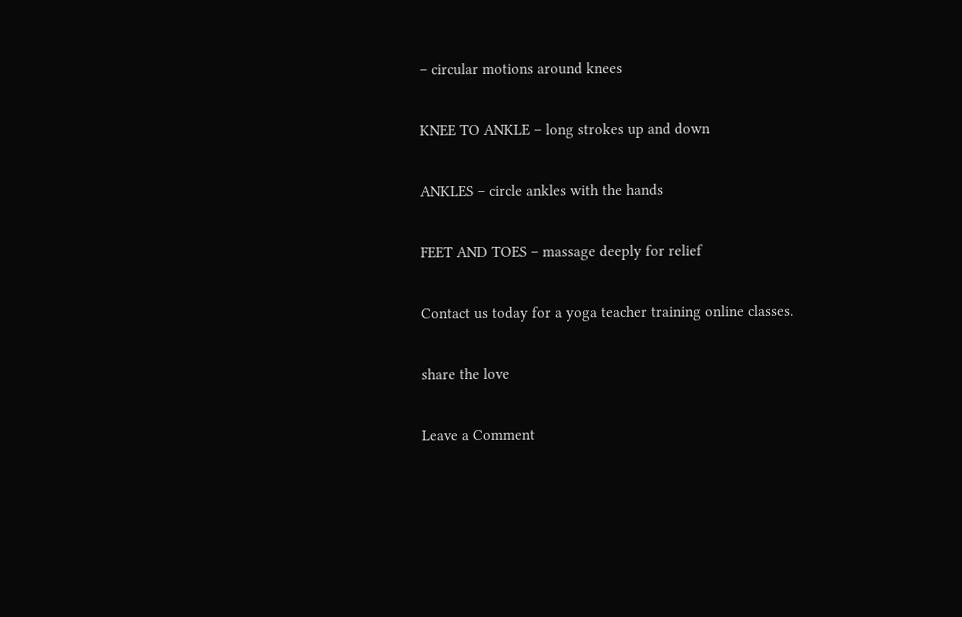– circular motions around knees

KNEE TO ANKLE – long strokes up and down

ANKLES – circle ankles with the hands

FEET AND TOES – massage deeply for relief

Contact us today for a yoga teacher training online classes.

share the love

Leave a Comment